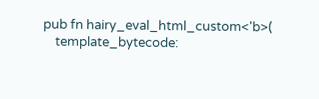pub fn hairy_eval_html_custom<'b>(
    template_bytecode: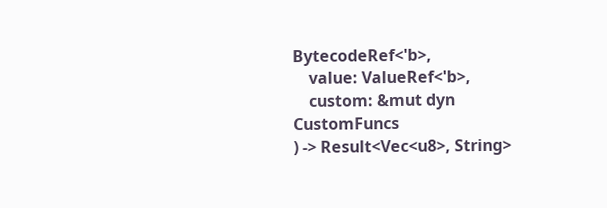BytecodeRef<'b>,
    value: ValueRef<'b>,
    custom: &mut dyn CustomFuncs
) -> Result<Vec<u8>, String>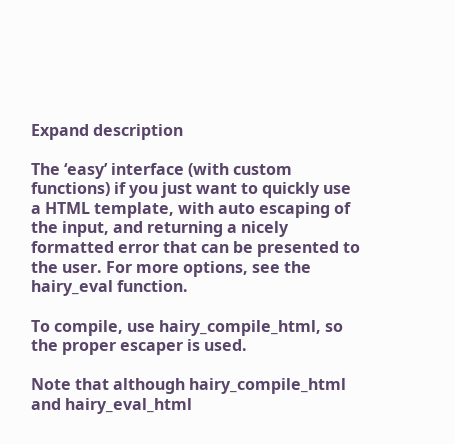Expand description

The ‘easy’ interface (with custom functions) if you just want to quickly use a HTML template, with auto escaping of the input, and returning a nicely formatted error that can be presented to the user. For more options, see the hairy_eval function.

To compile, use hairy_compile_html, so the proper escaper is used.

Note that although hairy_compile_html and hairy_eval_html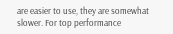are easier to use, they are somewhat slower. For top performance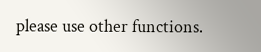please use other functions.